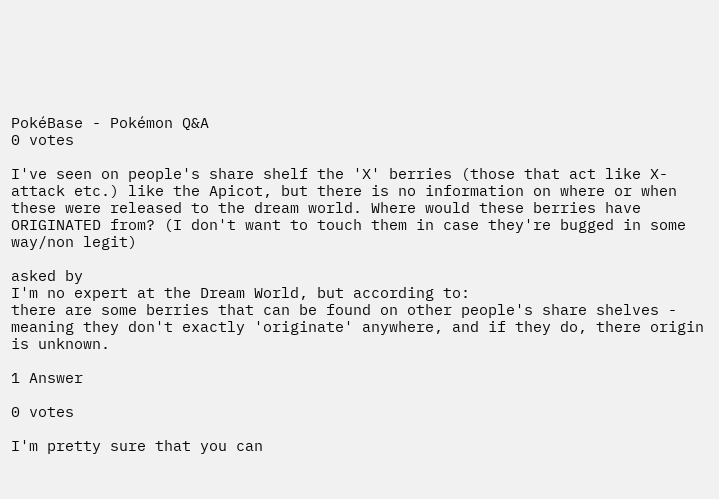PokéBase - Pokémon Q&A
0 votes

I've seen on people's share shelf the 'X' berries (those that act like X-attack etc.) like the Apicot, but there is no information on where or when these were released to the dream world. Where would these berries have ORIGINATED from? (I don't want to touch them in case they're bugged in some way/non legit)

asked by
I'm no expert at the Dream World, but according to:
there are some berries that can be found on other people's share shelves - meaning they don't exactly 'originate' anywhere, and if they do, there origin is unknown.

1 Answer

0 votes

I'm pretty sure that you can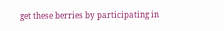get these berries by participating in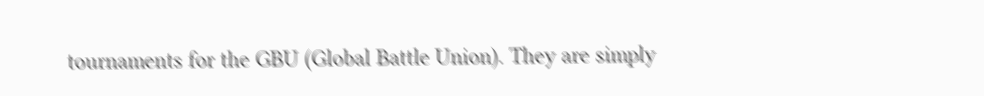tournaments for the GBU (Global Battle Union). They are simply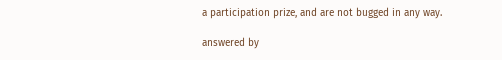a participation prize, and are not bugged in any way.

answered by